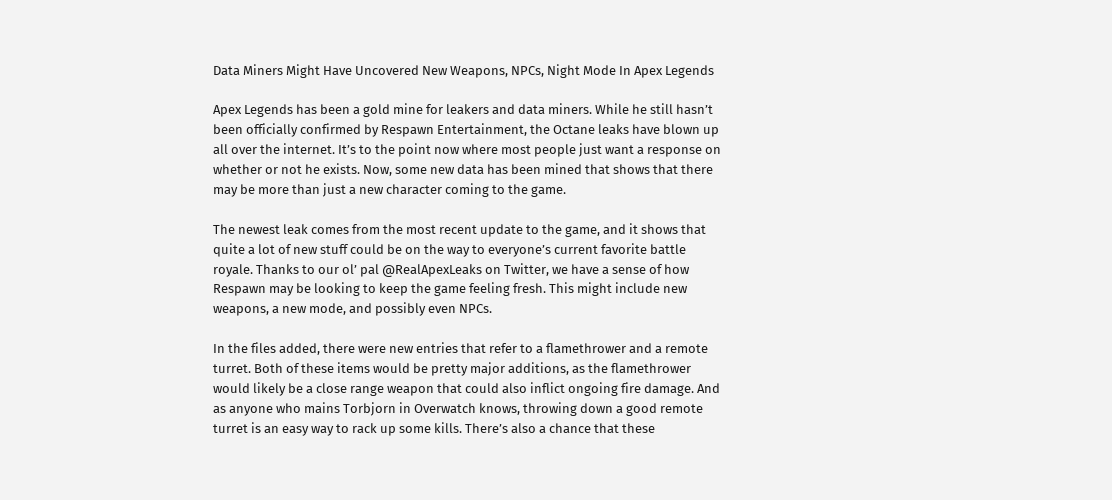Data Miners Might Have Uncovered New Weapons, NPCs, Night Mode In Apex Legends

Apex Legends has been a gold mine for leakers and data miners. While he still hasn’t been officially confirmed by Respawn Entertainment, the Octane leaks have blown up all over the internet. It’s to the point now where most people just want a response on whether or not he exists. Now, some new data has been mined that shows that there may be more than just a new character coming to the game.

The newest leak comes from the most recent update to the game, and it shows that quite a lot of new stuff could be on the way to everyone’s current favorite battle royale. Thanks to our ol’ pal @RealApexLeaks on Twitter, we have a sense of how Respawn may be looking to keep the game feeling fresh. This might include new weapons, a new mode, and possibly even NPCs.

In the files added, there were new entries that refer to a flamethrower and a remote turret. Both of these items would be pretty major additions, as the flamethrower would likely be a close range weapon that could also inflict ongoing fire damage. And as anyone who mains Torbjorn in Overwatch knows, throwing down a good remote turret is an easy way to rack up some kills. There’s also a chance that these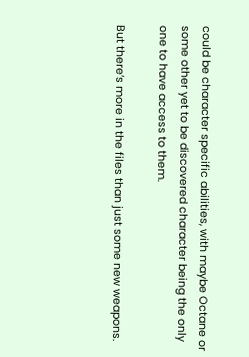could be character specific abilities, with maybe Octane or some other yet to be discovered character being the only one to have access to them.

But there’s more in the files than just some new weapons.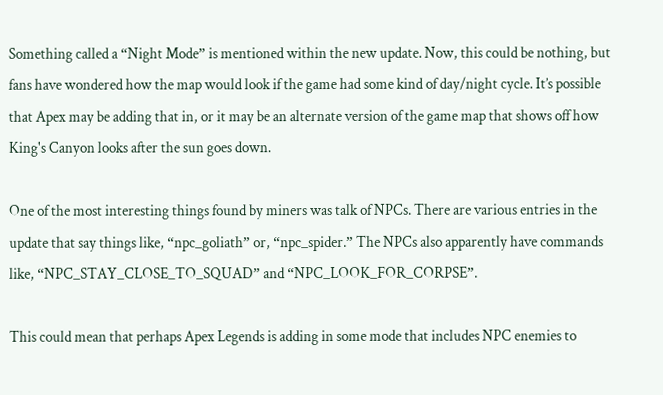Something called a “Night Mode” is mentioned within the new update. Now, this could be nothing, but fans have wondered how the map would look if the game had some kind of day/night cycle. It’s possible that Apex may be adding that in, or it may be an alternate version of the game map that shows off how King's Canyon looks after the sun goes down.

One of the most interesting things found by miners was talk of NPCs. There are various entries in the update that say things like, “npc_goliath” or, “npc_spider.” The NPCs also apparently have commands like, “NPC_STAY_CLOSE_TO_SQUAD” and “NPC_LOOK_FOR_CORPSE”.

This could mean that perhaps Apex Legends is adding in some mode that includes NPC enemies to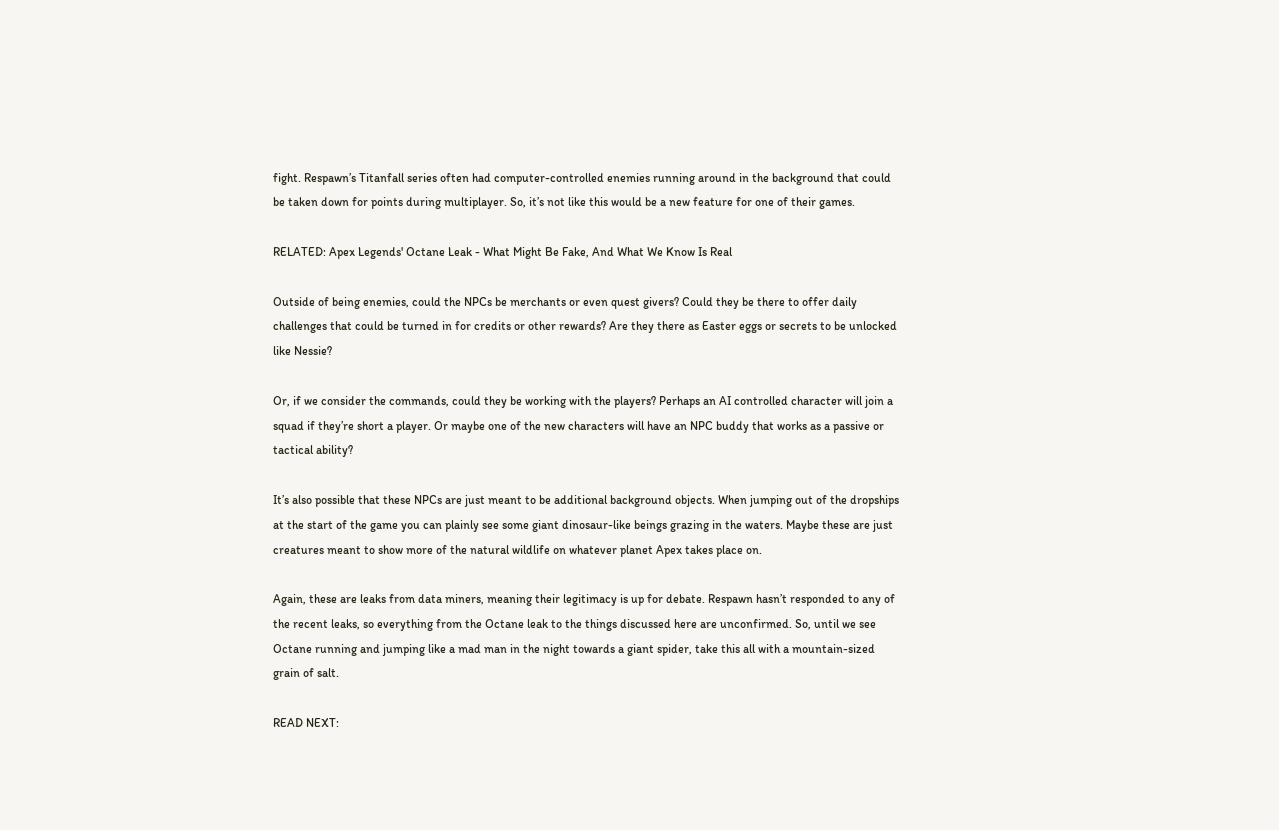fight. Respawn’s Titanfall series often had computer-controlled enemies running around in the background that could be taken down for points during multiplayer. So, it’s not like this would be a new feature for one of their games.

RELATED: Apex Legends' Octane Leak - What Might Be Fake, And What We Know Is Real

Outside of being enemies, could the NPCs be merchants or even quest givers? Could they be there to offer daily challenges that could be turned in for credits or other rewards? Are they there as Easter eggs or secrets to be unlocked like Nessie?

Or, if we consider the commands, could they be working with the players? Perhaps an AI controlled character will join a squad if they’re short a player. Or maybe one of the new characters will have an NPC buddy that works as a passive or tactical ability?

It’s also possible that these NPCs are just meant to be additional background objects. When jumping out of the dropships at the start of the game you can plainly see some giant dinosaur-like beings grazing in the waters. Maybe these are just creatures meant to show more of the natural wildlife on whatever planet Apex takes place on.

Again, these are leaks from data miners, meaning their legitimacy is up for debate. Respawn hasn’t responded to any of the recent leaks, so everything from the Octane leak to the things discussed here are unconfirmed. So, until we see Octane running and jumping like a mad man in the night towards a giant spider, take this all with a mountain-sized grain of salt.

READ NEXT: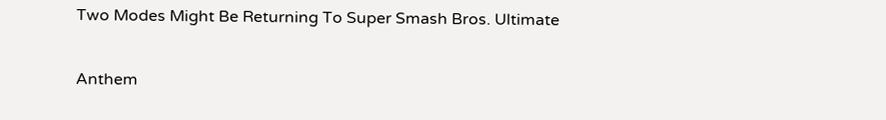Two Modes Might Be Returning To Super Smash Bros. Ultimate

Anthem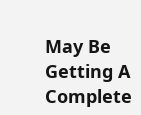May Be Getting A Complete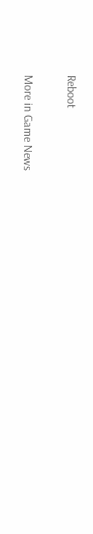Reboot

More in Game News